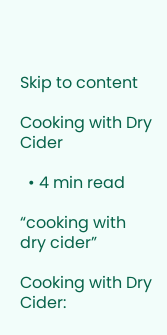Skip to content

Cooking with Dry Cider

  • 4 min read

“cooking with dry cider”

Cooking with Dry Cider: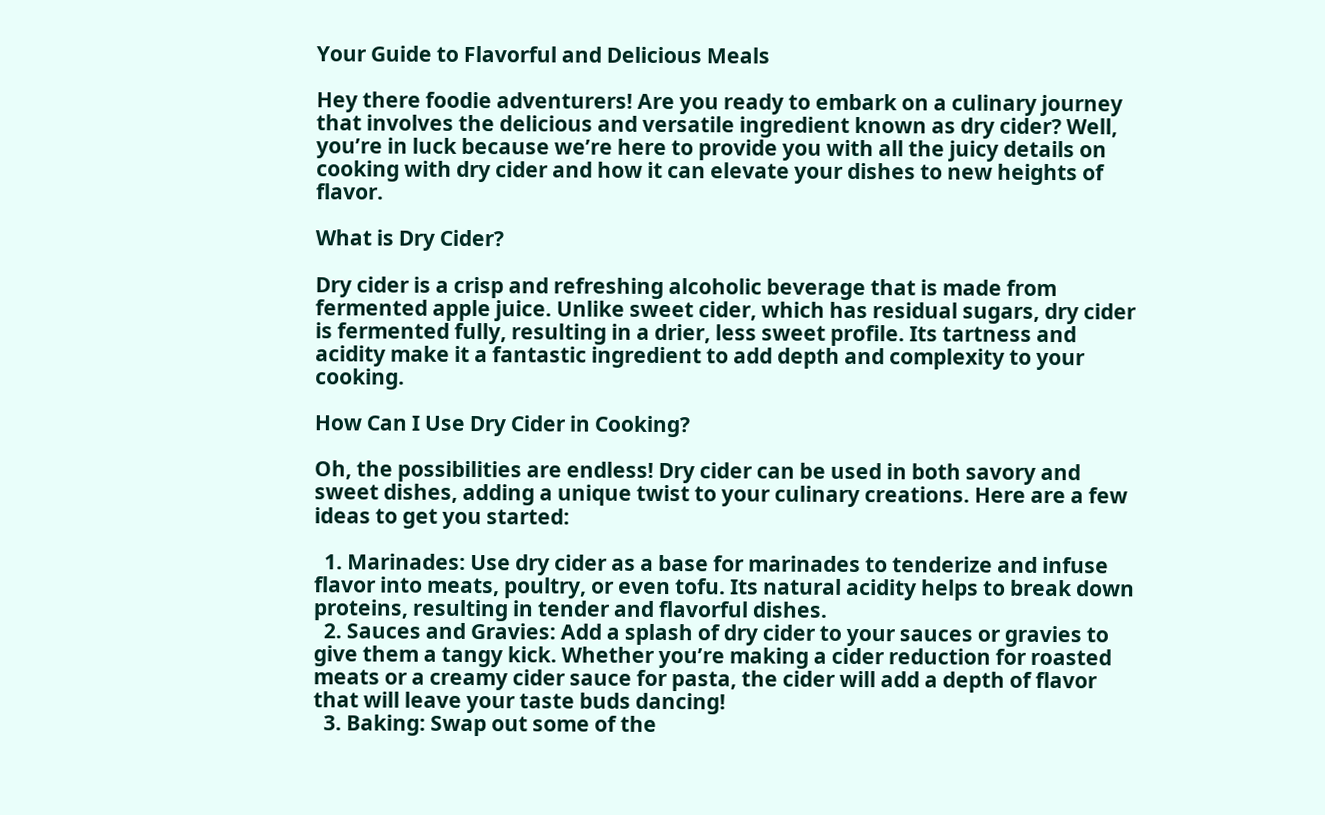Your Guide to Flavorful and Delicious Meals

Hey there foodie adventurers! Are you ready to embark on a culinary journey that involves the delicious and versatile ingredient known as dry cider? Well, you’re in luck because we’re here to provide you with all the juicy details on cooking with dry cider and how it can elevate your dishes to new heights of flavor.

What is Dry Cider?

Dry cider is a crisp and refreshing alcoholic beverage that is made from fermented apple juice. Unlike sweet cider, which has residual sugars, dry cider is fermented fully, resulting in a drier, less sweet profile. Its tartness and acidity make it a fantastic ingredient to add depth and complexity to your cooking.

How Can I Use Dry Cider in Cooking?

Oh, the possibilities are endless! Dry cider can be used in both savory and sweet dishes, adding a unique twist to your culinary creations. Here are a few ideas to get you started:

  1. Marinades: Use dry cider as a base for marinades to tenderize and infuse flavor into meats, poultry, or even tofu. Its natural acidity helps to break down proteins, resulting in tender and flavorful dishes.
  2. Sauces and Gravies: Add a splash of dry cider to your sauces or gravies to give them a tangy kick. Whether you’re making a cider reduction for roasted meats or a creamy cider sauce for pasta, the cider will add a depth of flavor that will leave your taste buds dancing!
  3. Baking: Swap out some of the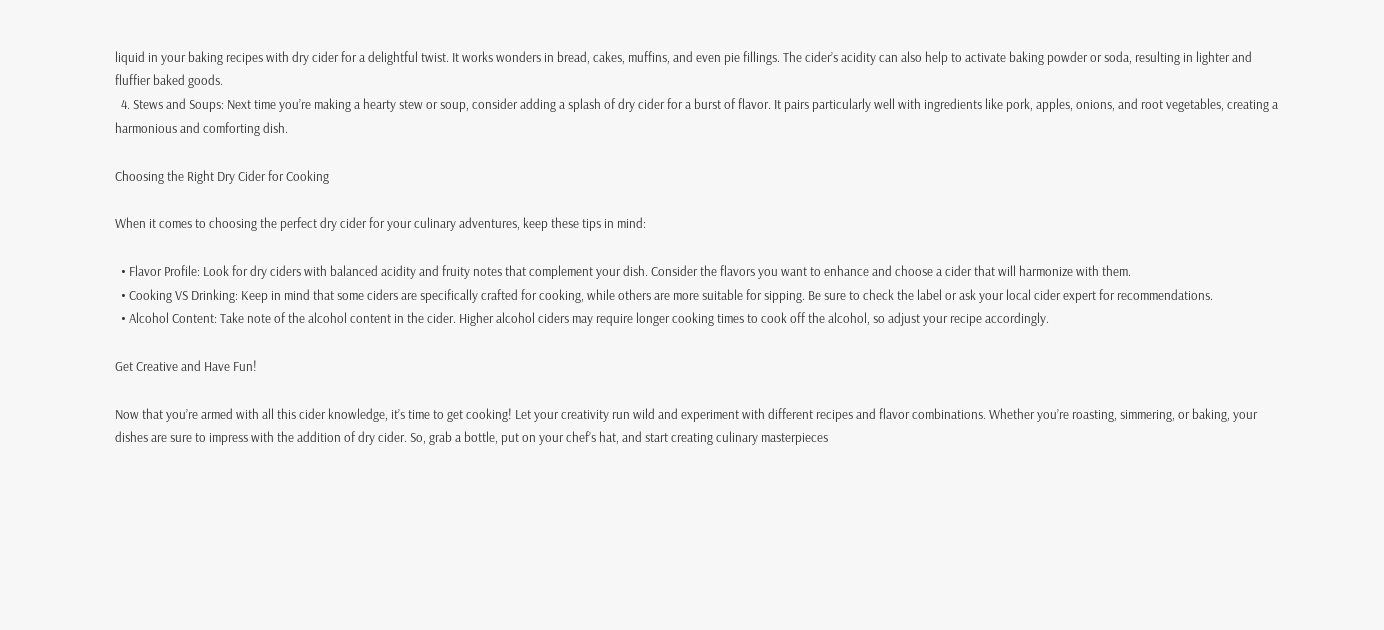liquid in your baking recipes with dry cider for a delightful twist. It works wonders in bread, cakes, muffins, and even pie fillings. The cider’s acidity can also help to activate baking powder or soda, resulting in lighter and fluffier baked goods.
  4. Stews and Soups: Next time you’re making a hearty stew or soup, consider adding a splash of dry cider for a burst of flavor. It pairs particularly well with ingredients like pork, apples, onions, and root vegetables, creating a harmonious and comforting dish.

Choosing the Right Dry Cider for Cooking

When it comes to choosing the perfect dry cider for your culinary adventures, keep these tips in mind:

  • Flavor Profile: Look for dry ciders with balanced acidity and fruity notes that complement your dish. Consider the flavors you want to enhance and choose a cider that will harmonize with them.
  • Cooking VS Drinking: Keep in mind that some ciders are specifically crafted for cooking, while others are more suitable for sipping. Be sure to check the label or ask your local cider expert for recommendations.
  • Alcohol Content: Take note of the alcohol content in the cider. Higher alcohol ciders may require longer cooking times to cook off the alcohol, so adjust your recipe accordingly.

Get Creative and Have Fun!

Now that you’re armed with all this cider knowledge, it’s time to get cooking! Let your creativity run wild and experiment with different recipes and flavor combinations. Whether you’re roasting, simmering, or baking, your dishes are sure to impress with the addition of dry cider. So, grab a bottle, put on your chef’s hat, and start creating culinary masterpieces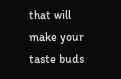that will make your taste buds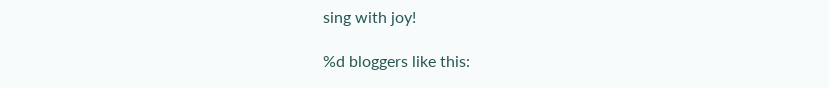sing with joy!

%d bloggers like this: